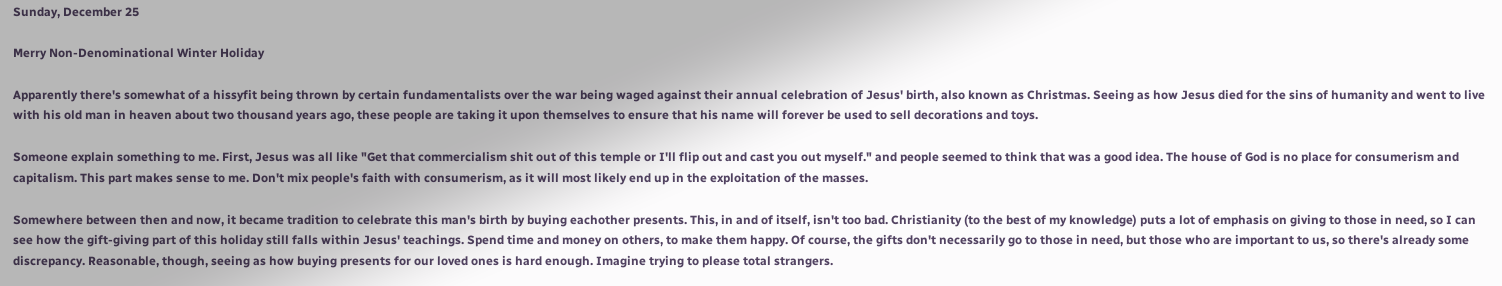Sunday, December 25

Merry Non-Denominational Winter Holiday

Apparently there's somewhat of a hissyfit being thrown by certain fundamentalists over the war being waged against their annual celebration of Jesus' birth, also known as Christmas. Seeing as how Jesus died for the sins of humanity and went to live with his old man in heaven about two thousand years ago, these people are taking it upon themselves to ensure that his name will forever be used to sell decorations and toys.

Someone explain something to me. First, Jesus was all like "Get that commercialism shit out of this temple or I'll flip out and cast you out myself." and people seemed to think that was a good idea. The house of God is no place for consumerism and capitalism. This part makes sense to me. Don't mix people's faith with consumerism, as it will most likely end up in the exploitation of the masses.

Somewhere between then and now, it became tradition to celebrate this man's birth by buying eachother presents. This, in and of itself, isn't too bad. Christianity (to the best of my knowledge) puts a lot of emphasis on giving to those in need, so I can see how the gift-giving part of this holiday still falls within Jesus' teachings. Spend time and money on others, to make them happy. Of course, the gifts don't necessarily go to those in need, but those who are important to us, so there's already some discrepancy. Reasonable, though, seeing as how buying presents for our loved ones is hard enough. Imagine trying to please total strangers.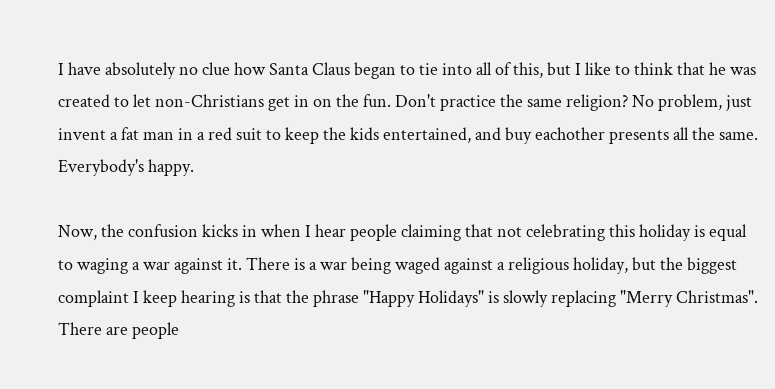I have absolutely no clue how Santa Claus began to tie into all of this, but I like to think that he was created to let non-Christians get in on the fun. Don't practice the same religion? No problem, just invent a fat man in a red suit to keep the kids entertained, and buy eachother presents all the same. Everybody's happy.

Now, the confusion kicks in when I hear people claiming that not celebrating this holiday is equal to waging a war against it. There is a war being waged against a religious holiday, but the biggest complaint I keep hearing is that the phrase "Happy Holidays" is slowly replacing "Merry Christmas". There are people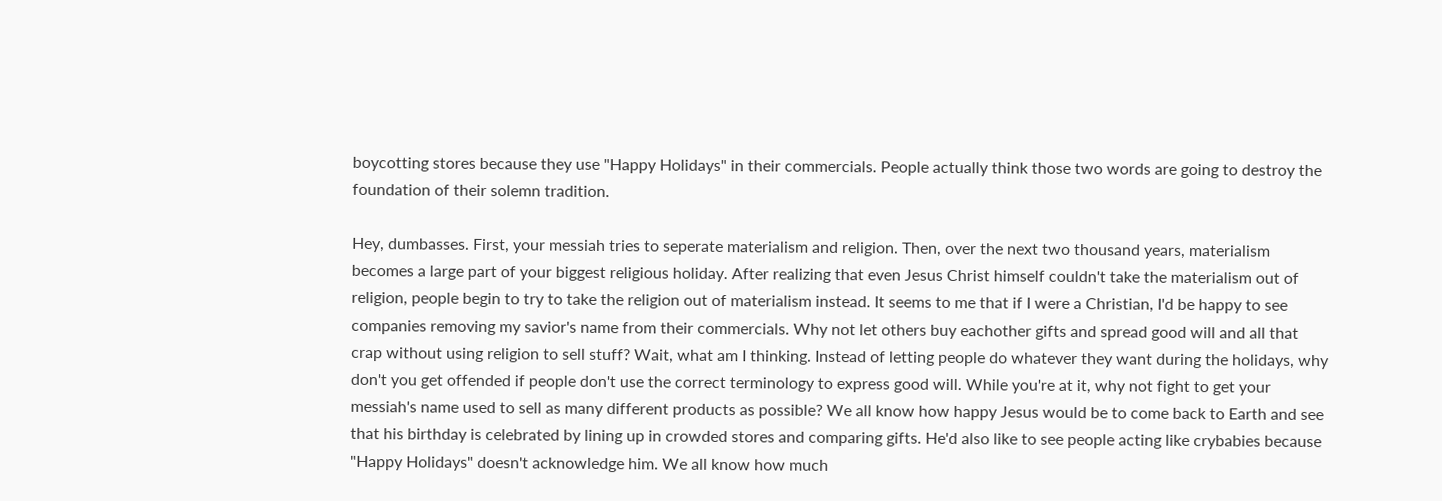boycotting stores because they use "Happy Holidays" in their commercials. People actually think those two words are going to destroy the foundation of their solemn tradition.

Hey, dumbasses. First, your messiah tries to seperate materialism and religion. Then, over the next two thousand years, materialism becomes a large part of your biggest religious holiday. After realizing that even Jesus Christ himself couldn't take the materialism out of religion, people begin to try to take the religion out of materialism instead. It seems to me that if I were a Christian, I'd be happy to see companies removing my savior's name from their commercials. Why not let others buy eachother gifts and spread good will and all that crap without using religion to sell stuff? Wait, what am I thinking. Instead of letting people do whatever they want during the holidays, why don't you get offended if people don't use the correct terminology to express good will. While you're at it, why not fight to get your messiah's name used to sell as many different products as possible? We all know how happy Jesus would be to come back to Earth and see that his birthday is celebrated by lining up in crowded stores and comparing gifts. He'd also like to see people acting like crybabies because "Happy Holidays" doesn't acknowledge him. We all know how much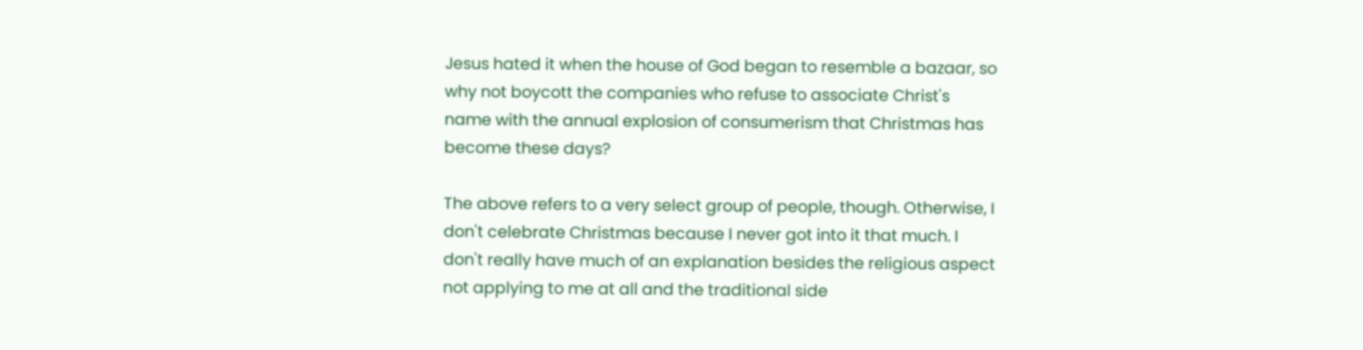Jesus hated it when the house of God began to resemble a bazaar, so why not boycott the companies who refuse to associate Christ's name with the annual explosion of consumerism that Christmas has become these days?

The above refers to a very select group of people, though. Otherwise, I don't celebrate Christmas because I never got into it that much. I don't really have much of an explanation besides the religious aspect not applying to me at all and the traditional side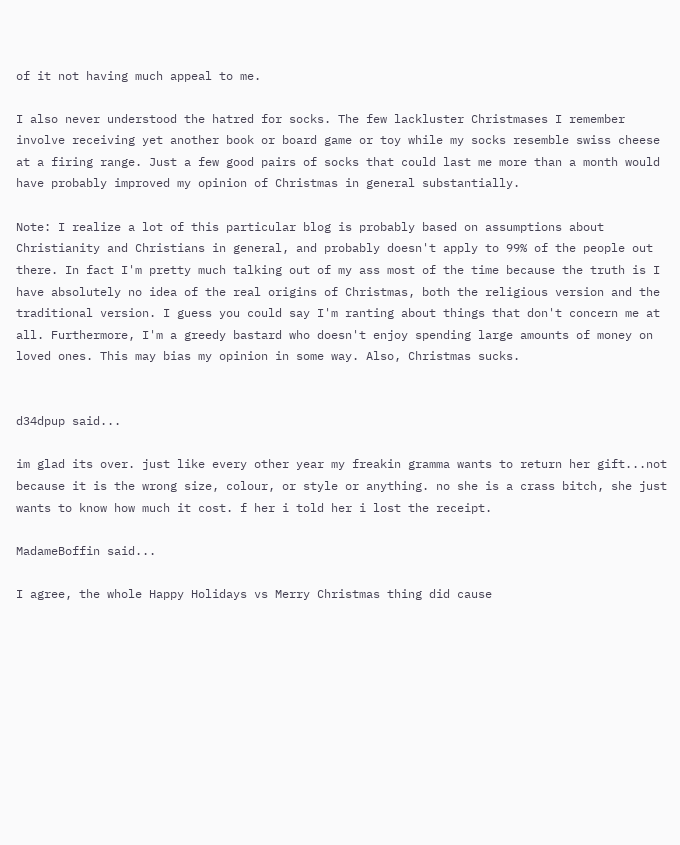of it not having much appeal to me.

I also never understood the hatred for socks. The few lackluster Christmases I remember involve receiving yet another book or board game or toy while my socks resemble swiss cheese at a firing range. Just a few good pairs of socks that could last me more than a month would have probably improved my opinion of Christmas in general substantially.

Note: I realize a lot of this particular blog is probably based on assumptions about Christianity and Christians in general, and probably doesn't apply to 99% of the people out there. In fact I'm pretty much talking out of my ass most of the time because the truth is I have absolutely no idea of the real origins of Christmas, both the religious version and the traditional version. I guess you could say I'm ranting about things that don't concern me at all. Furthermore, I'm a greedy bastard who doesn't enjoy spending large amounts of money on loved ones. This may bias my opinion in some way. Also, Christmas sucks.


d34dpup said...

im glad its over. just like every other year my freakin gramma wants to return her gift...not because it is the wrong size, colour, or style or anything. no she is a crass bitch, she just wants to know how much it cost. f her i told her i lost the receipt.

MadameBoffin said...

I agree, the whole Happy Holidays vs Merry Christmas thing did cause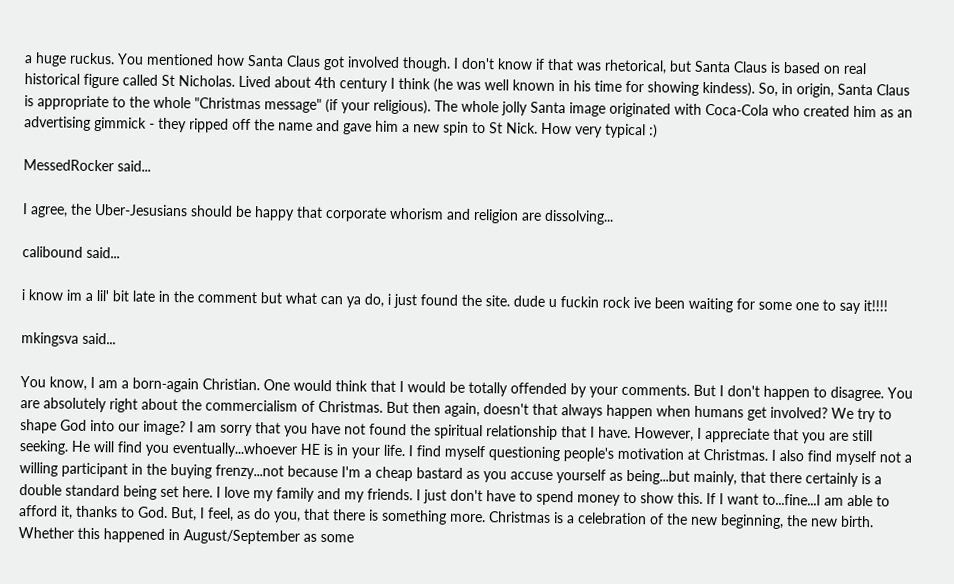a huge ruckus. You mentioned how Santa Claus got involved though. I don't know if that was rhetorical, but Santa Claus is based on real historical figure called St Nicholas. Lived about 4th century I think (he was well known in his time for showing kindess). So, in origin, Santa Claus is appropriate to the whole "Christmas message" (if your religious). The whole jolly Santa image originated with Coca-Cola who created him as an advertising gimmick - they ripped off the name and gave him a new spin to St Nick. How very typical :)

MessedRocker said...

I agree, the Uber-Jesusians should be happy that corporate whorism and religion are dissolving...

calibound said...

i know im a lil' bit late in the comment but what can ya do, i just found the site. dude u fuckin rock ive been waiting for some one to say it!!!!

mkingsva said...

You know, I am a born-again Christian. One would think that I would be totally offended by your comments. But I don't happen to disagree. You are absolutely right about the commercialism of Christmas. But then again, doesn't that always happen when humans get involved? We try to shape God into our image? I am sorry that you have not found the spiritual relationship that I have. However, I appreciate that you are still seeking. He will find you eventually...whoever HE is in your life. I find myself questioning people's motivation at Christmas. I also find myself not a willing participant in the buying frenzy...not because I'm a cheap bastard as you accuse yourself as being...but mainly, that there certainly is a double standard being set here. I love my family and my friends. I just don't have to spend money to show this. If I want to...fine...I am able to afford it, thanks to God. But, I feel, as do you, that there is something more. Christmas is a celebration of the new beginning, the new birth. Whether this happened in August/September as some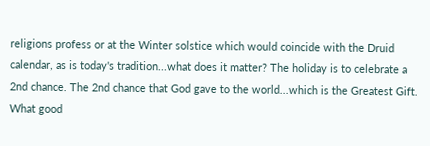religions profess or at the Winter solstice which would coincide with the Druid calendar, as is today's tradition...what does it matter? The holiday is to celebrate a 2nd chance. The 2nd chance that God gave to the world...which is the Greatest Gift. What good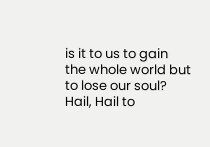is it to us to gain the whole world but to lose our soul? Hail, Hail to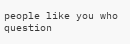people like you who question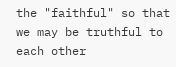the "faithful" so that we may be truthful to each other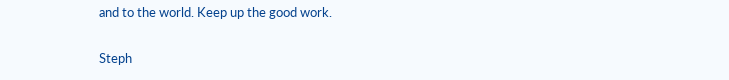and to the world. Keep up the good work.

Steph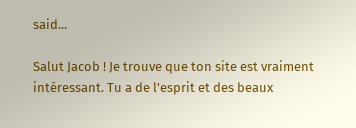said...

Salut Jacob ! Je trouve que ton site est vraiment intéressant. Tu a de l'esprit et des beaux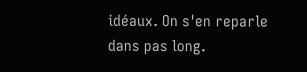idéaux. On s'en reparle dans pas long.